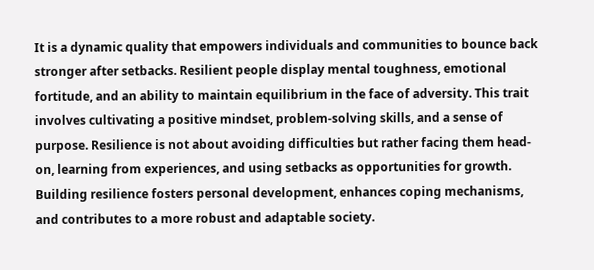It is a dynamic quality that empowers individuals and communities to bounce back stronger after setbacks. Resilient people display mental toughness, emotional fortitude, and an ability to maintain equilibrium in the face of adversity. This trait involves cultivating a positive mindset, problem-solving skills, and a sense of purpose. Resilience is not about avoiding difficulties but rather facing them head-on, learning from experiences, and using setbacks as opportunities for growth. Building resilience fosters personal development, enhances coping mechanisms, and contributes to a more robust and adaptable society.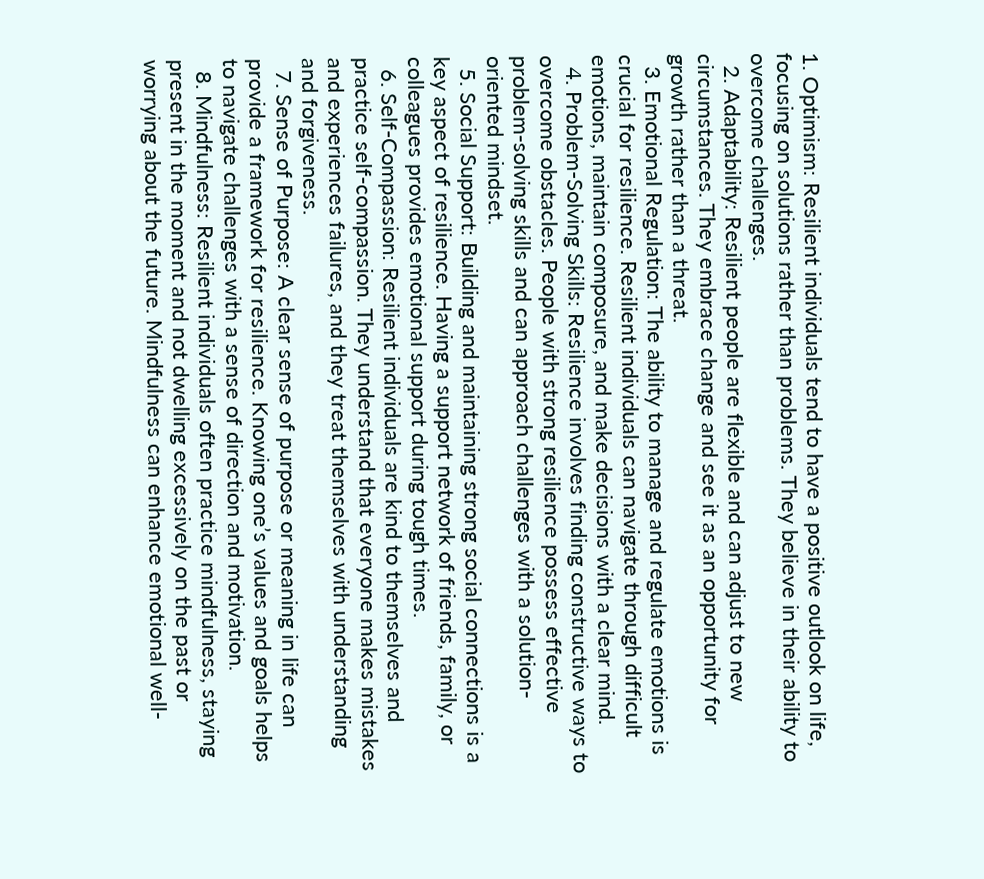1. Optimism: Resilient individuals tend to have a positive outlook on life, focusing on solutions rather than problems. They believe in their ability to overcome challenges.
  2. Adaptability: Resilient people are flexible and can adjust to new circumstances. They embrace change and see it as an opportunity for growth rather than a threat.
  3. Emotional Regulation: The ability to manage and regulate emotions is crucial for resilience. Resilient individuals can navigate through difficult emotions, maintain composure, and make decisions with a clear mind.
  4. Problem-Solving Skills: Resilience involves finding constructive ways to overcome obstacles. People with strong resilience possess effective problem-solving skills and can approach challenges with a solution-oriented mindset.
  5. Social Support: Building and maintaining strong social connections is a key aspect of resilience. Having a support network of friends, family, or colleagues provides emotional support during tough times.
  6. Self-Compassion: Resilient individuals are kind to themselves and practice self-compassion. They understand that everyone makes mistakes and experiences failures, and they treat themselves with understanding and forgiveness.
  7. Sense of Purpose: A clear sense of purpose or meaning in life can provide a framework for resilience. Knowing one’s values and goals helps to navigate challenges with a sense of direction and motivation.
  8. Mindfulness: Resilient individuals often practice mindfulness, staying present in the moment and not dwelling excessively on the past or worrying about the future. Mindfulness can enhance emotional well-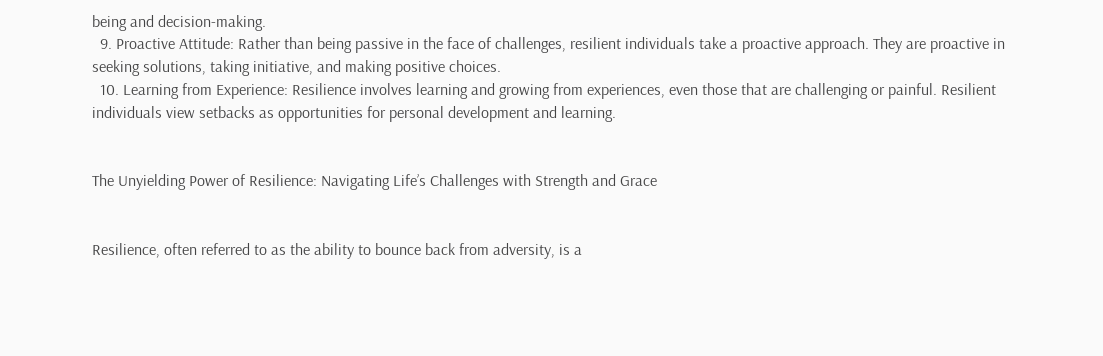being and decision-making.
  9. Proactive Attitude: Rather than being passive in the face of challenges, resilient individuals take a proactive approach. They are proactive in seeking solutions, taking initiative, and making positive choices.
  10. Learning from Experience: Resilience involves learning and growing from experiences, even those that are challenging or painful. Resilient individuals view setbacks as opportunities for personal development and learning.


The Unyielding Power of Resilience: Navigating Life’s Challenges with Strength and Grace


Resilience, often referred to as the ability to bounce back from adversity, is a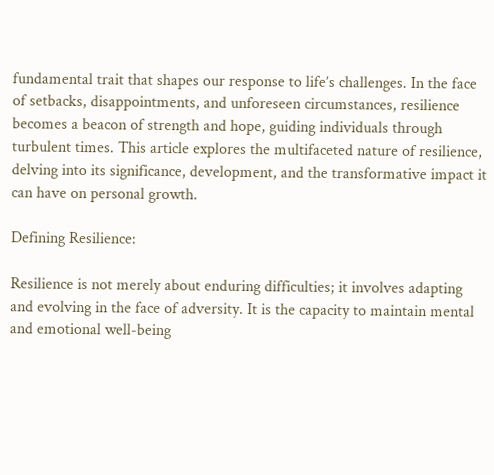fundamental trait that shapes our response to life’s challenges. In the face of setbacks, disappointments, and unforeseen circumstances, resilience becomes a beacon of strength and hope, guiding individuals through turbulent times. This article explores the multifaceted nature of resilience, delving into its significance, development, and the transformative impact it can have on personal growth.

Defining Resilience:

Resilience is not merely about enduring difficulties; it involves adapting and evolving in the face of adversity. It is the capacity to maintain mental and emotional well-being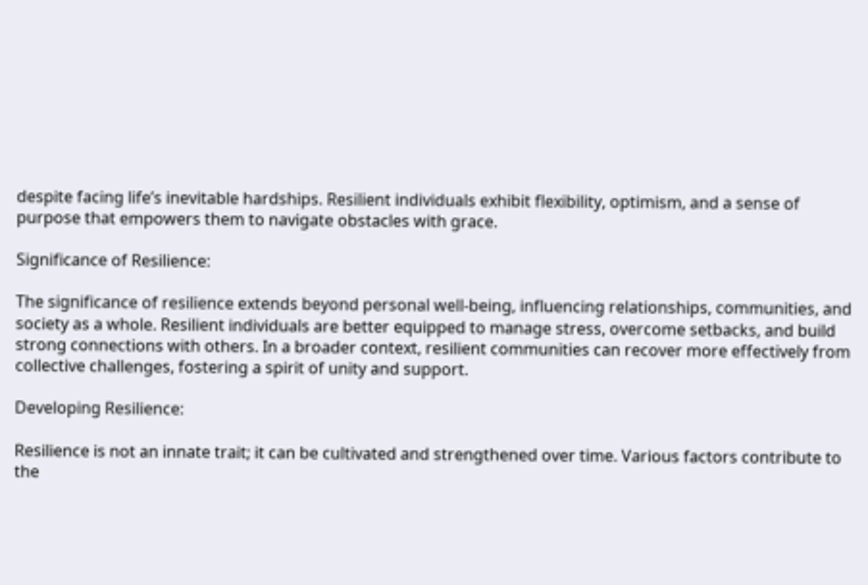despite facing life’s inevitable hardships. Resilient individuals exhibit flexibility, optimism, and a sense of purpose that empowers them to navigate obstacles with grace.

Significance of Resilience:

The significance of resilience extends beyond personal well-being, influencing relationships, communities, and society as a whole. Resilient individuals are better equipped to manage stress, overcome setbacks, and build strong connections with others. In a broader context, resilient communities can recover more effectively from collective challenges, fostering a spirit of unity and support.

Developing Resilience:

Resilience is not an innate trait; it can be cultivated and strengthened over time. Various factors contribute to the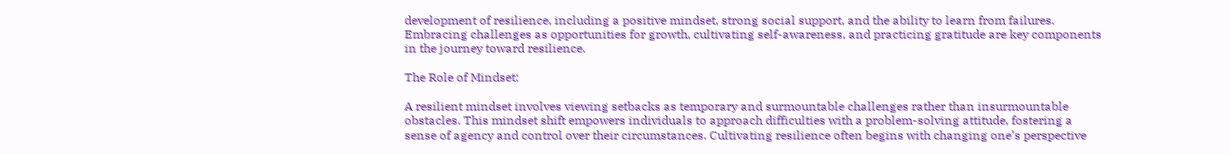development of resilience, including a positive mindset, strong social support, and the ability to learn from failures. Embracing challenges as opportunities for growth, cultivating self-awareness, and practicing gratitude are key components in the journey toward resilience.

The Role of Mindset:

A resilient mindset involves viewing setbacks as temporary and surmountable challenges rather than insurmountable obstacles. This mindset shift empowers individuals to approach difficulties with a problem-solving attitude, fostering a sense of agency and control over their circumstances. Cultivating resilience often begins with changing one’s perspective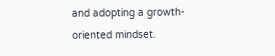and adopting a growth-oriented mindset.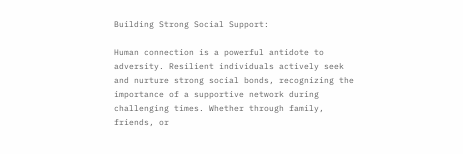Building Strong Social Support:

Human connection is a powerful antidote to adversity. Resilient individuals actively seek and nurture strong social bonds, recognizing the importance of a supportive network during challenging times. Whether through family, friends, or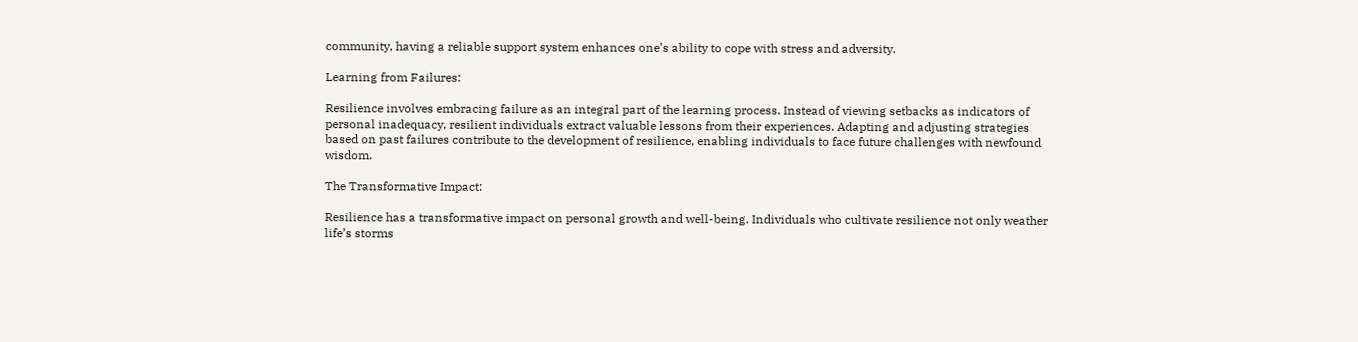community, having a reliable support system enhances one’s ability to cope with stress and adversity.

Learning from Failures:

Resilience involves embracing failure as an integral part of the learning process. Instead of viewing setbacks as indicators of personal inadequacy, resilient individuals extract valuable lessons from their experiences. Adapting and adjusting strategies based on past failures contribute to the development of resilience, enabling individuals to face future challenges with newfound wisdom.

The Transformative Impact:

Resilience has a transformative impact on personal growth and well-being. Individuals who cultivate resilience not only weather life’s storms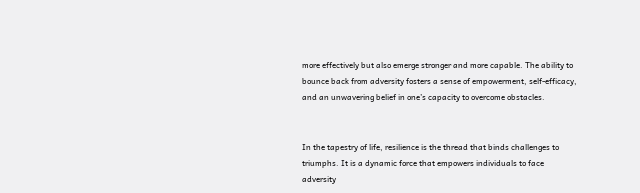more effectively but also emerge stronger and more capable. The ability to bounce back from adversity fosters a sense of empowerment, self-efficacy, and an unwavering belief in one’s capacity to overcome obstacles.


In the tapestry of life, resilience is the thread that binds challenges to triumphs. It is a dynamic force that empowers individuals to face adversity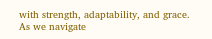with strength, adaptability, and grace. As we navigate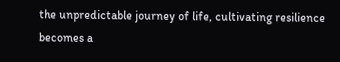the unpredictable journey of life, cultivating resilience becomes a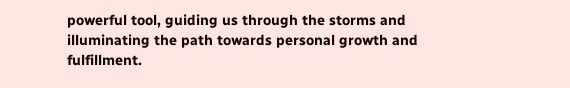powerful tool, guiding us through the storms and illuminating the path towards personal growth and fulfillment.